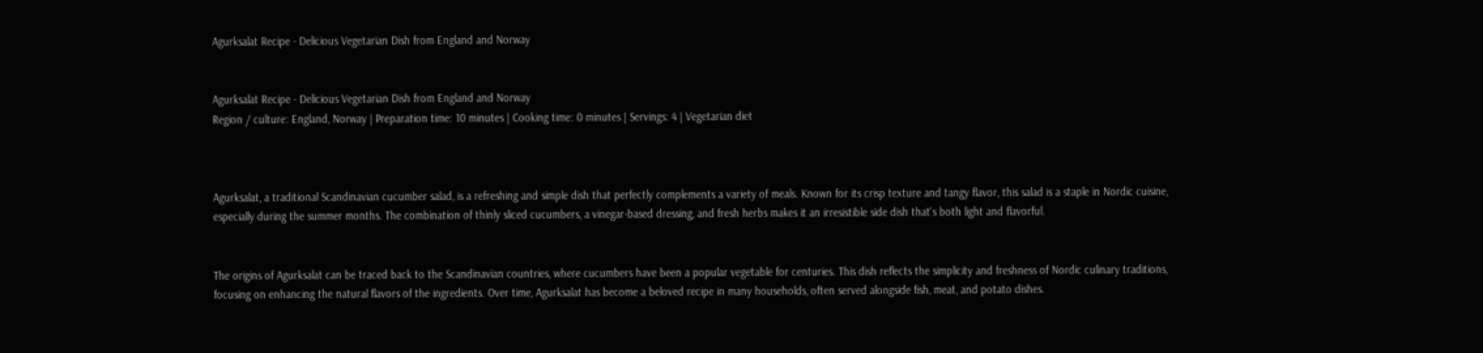Agurksalat Recipe - Delicious Vegetarian Dish from England and Norway


Agurksalat Recipe - Delicious Vegetarian Dish from England and Norway
Region / culture: England, Norway | Preparation time: 10 minutes | Cooking time: 0 minutes | Servings: 4 | Vegetarian diet



Agurksalat, a traditional Scandinavian cucumber salad, is a refreshing and simple dish that perfectly complements a variety of meals. Known for its crisp texture and tangy flavor, this salad is a staple in Nordic cuisine, especially during the summer months. The combination of thinly sliced cucumbers, a vinegar-based dressing, and fresh herbs makes it an irresistible side dish that's both light and flavorful.


The origins of Agurksalat can be traced back to the Scandinavian countries, where cucumbers have been a popular vegetable for centuries. This dish reflects the simplicity and freshness of Nordic culinary traditions, focusing on enhancing the natural flavors of the ingredients. Over time, Agurksalat has become a beloved recipe in many households, often served alongside fish, meat, and potato dishes.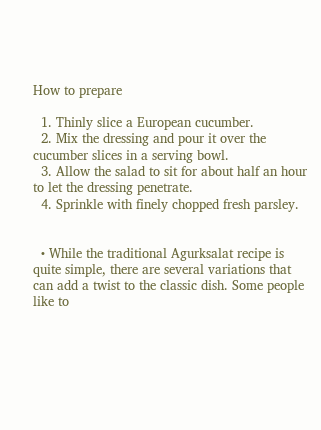How to prepare

  1. Thinly slice a European cucumber.
  2. Mix the dressing and pour it over the cucumber slices in a serving bowl.
  3. Allow the salad to sit for about half an hour to let the dressing penetrate.
  4. Sprinkle with finely chopped fresh parsley.


  • While the traditional Agurksalat recipe is quite simple, there are several variations that can add a twist to the classic dish. Some people like to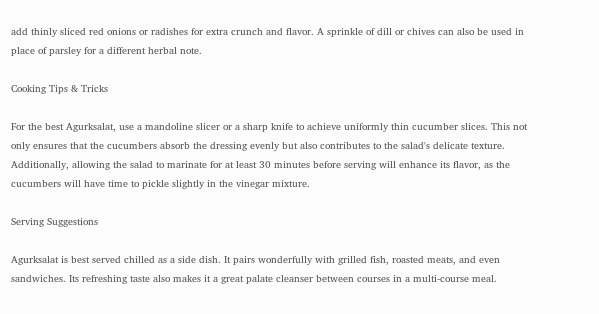add thinly sliced red onions or radishes for extra crunch and flavor. A sprinkle of dill or chives can also be used in place of parsley for a different herbal note.

Cooking Tips & Tricks

For the best Agurksalat, use a mandoline slicer or a sharp knife to achieve uniformly thin cucumber slices. This not only ensures that the cucumbers absorb the dressing evenly but also contributes to the salad's delicate texture. Additionally, allowing the salad to marinate for at least 30 minutes before serving will enhance its flavor, as the cucumbers will have time to pickle slightly in the vinegar mixture.

Serving Suggestions

Agurksalat is best served chilled as a side dish. It pairs wonderfully with grilled fish, roasted meats, and even sandwiches. Its refreshing taste also makes it a great palate cleanser between courses in a multi-course meal.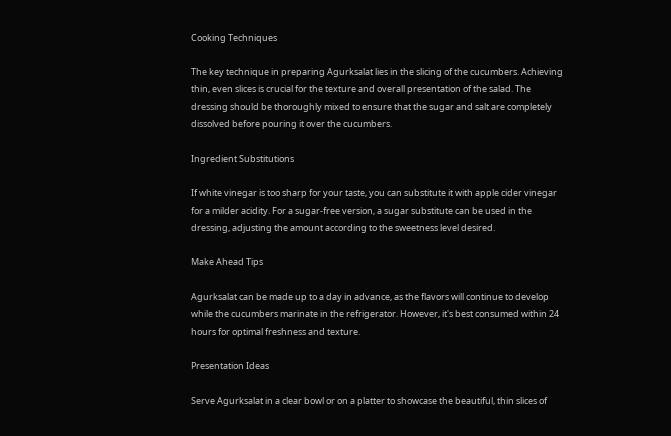Cooking Techniques

The key technique in preparing Agurksalat lies in the slicing of the cucumbers. Achieving thin, even slices is crucial for the texture and overall presentation of the salad. The dressing should be thoroughly mixed to ensure that the sugar and salt are completely dissolved before pouring it over the cucumbers.

Ingredient Substitutions

If white vinegar is too sharp for your taste, you can substitute it with apple cider vinegar for a milder acidity. For a sugar-free version, a sugar substitute can be used in the dressing, adjusting the amount according to the sweetness level desired.

Make Ahead Tips

Agurksalat can be made up to a day in advance, as the flavors will continue to develop while the cucumbers marinate in the refrigerator. However, it's best consumed within 24 hours for optimal freshness and texture.

Presentation Ideas

Serve Agurksalat in a clear bowl or on a platter to showcase the beautiful, thin slices of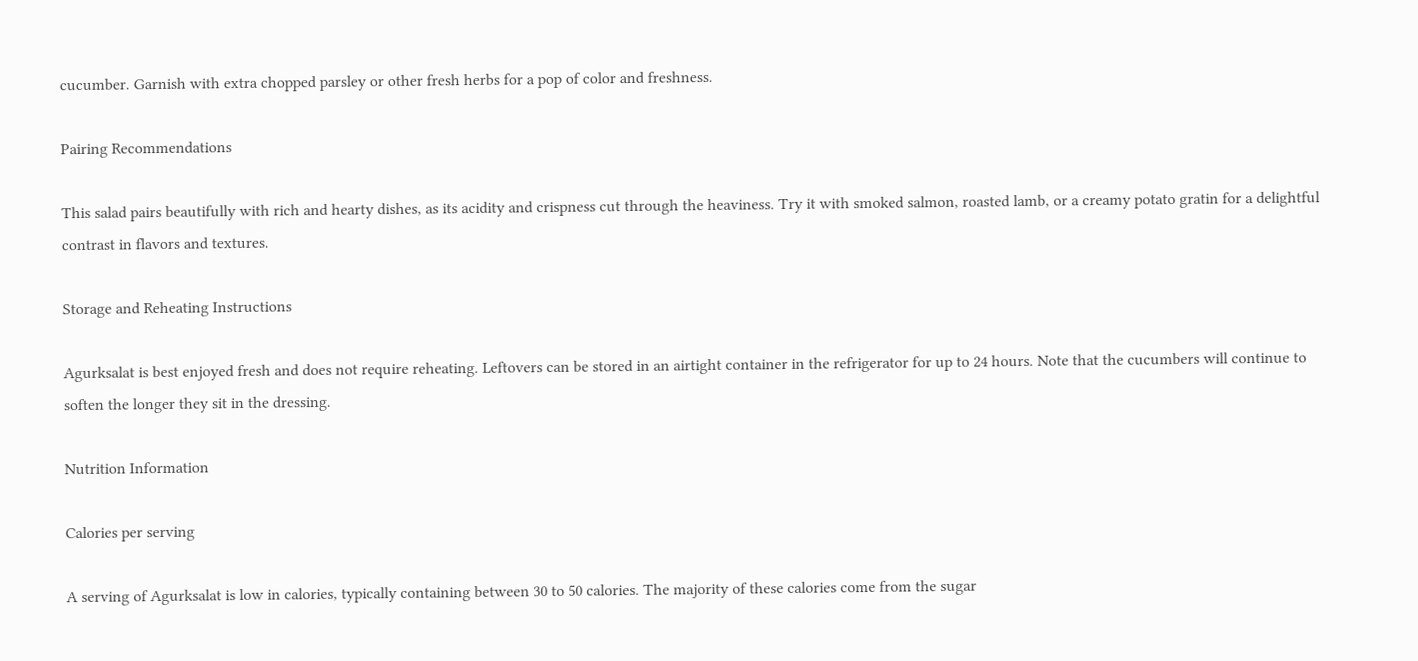cucumber. Garnish with extra chopped parsley or other fresh herbs for a pop of color and freshness.

Pairing Recommendations

This salad pairs beautifully with rich and hearty dishes, as its acidity and crispness cut through the heaviness. Try it with smoked salmon, roasted lamb, or a creamy potato gratin for a delightful contrast in flavors and textures.

Storage and Reheating Instructions

Agurksalat is best enjoyed fresh and does not require reheating. Leftovers can be stored in an airtight container in the refrigerator for up to 24 hours. Note that the cucumbers will continue to soften the longer they sit in the dressing.

Nutrition Information

Calories per serving

A serving of Agurksalat is low in calories, typically containing between 30 to 50 calories. The majority of these calories come from the sugar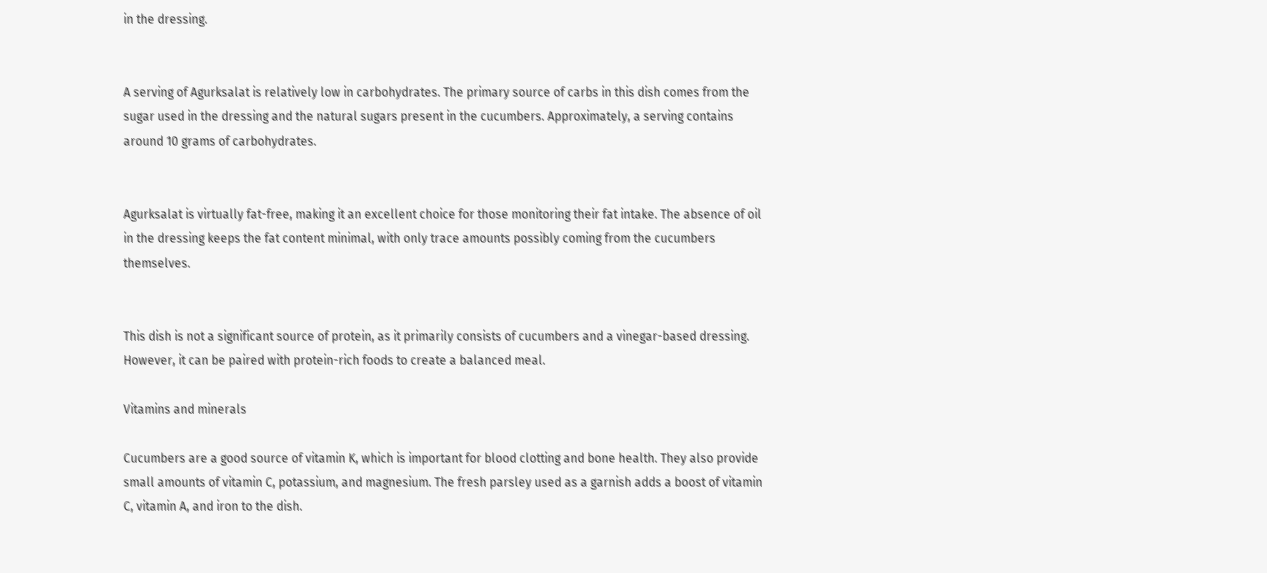in the dressing.


A serving of Agurksalat is relatively low in carbohydrates. The primary source of carbs in this dish comes from the sugar used in the dressing and the natural sugars present in the cucumbers. Approximately, a serving contains around 10 grams of carbohydrates.


Agurksalat is virtually fat-free, making it an excellent choice for those monitoring their fat intake. The absence of oil in the dressing keeps the fat content minimal, with only trace amounts possibly coming from the cucumbers themselves.


This dish is not a significant source of protein, as it primarily consists of cucumbers and a vinegar-based dressing. However, it can be paired with protein-rich foods to create a balanced meal.

Vitamins and minerals

Cucumbers are a good source of vitamin K, which is important for blood clotting and bone health. They also provide small amounts of vitamin C, potassium, and magnesium. The fresh parsley used as a garnish adds a boost of vitamin C, vitamin A, and iron to the dish.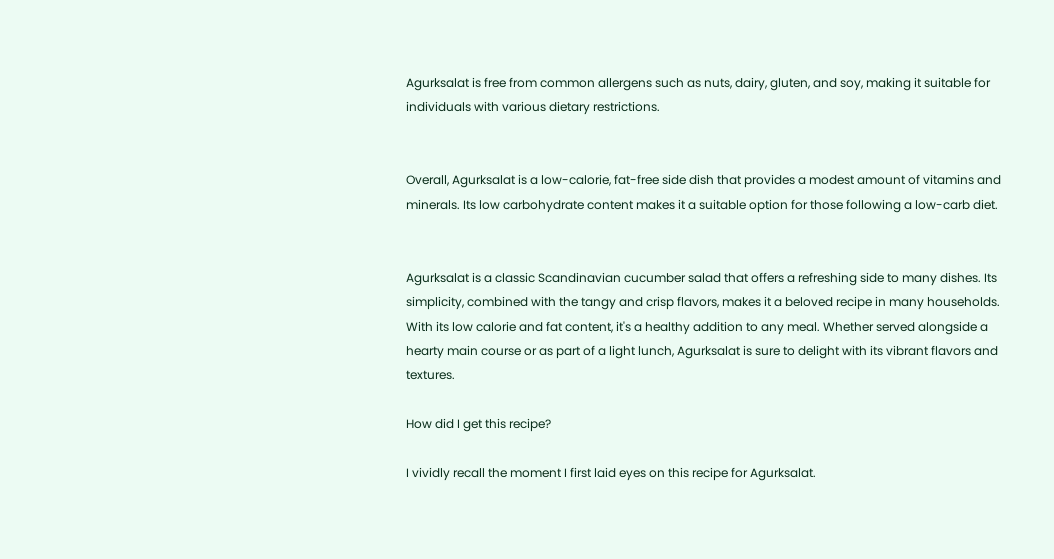Agurksalat is free from common allergens such as nuts, dairy, gluten, and soy, making it suitable for individuals with various dietary restrictions.


Overall, Agurksalat is a low-calorie, fat-free side dish that provides a modest amount of vitamins and minerals. Its low carbohydrate content makes it a suitable option for those following a low-carb diet.


Agurksalat is a classic Scandinavian cucumber salad that offers a refreshing side to many dishes. Its simplicity, combined with the tangy and crisp flavors, makes it a beloved recipe in many households. With its low calorie and fat content, it's a healthy addition to any meal. Whether served alongside a hearty main course or as part of a light lunch, Agurksalat is sure to delight with its vibrant flavors and textures.

How did I get this recipe?

I vividly recall the moment I first laid eyes on this recipe for Agurksalat.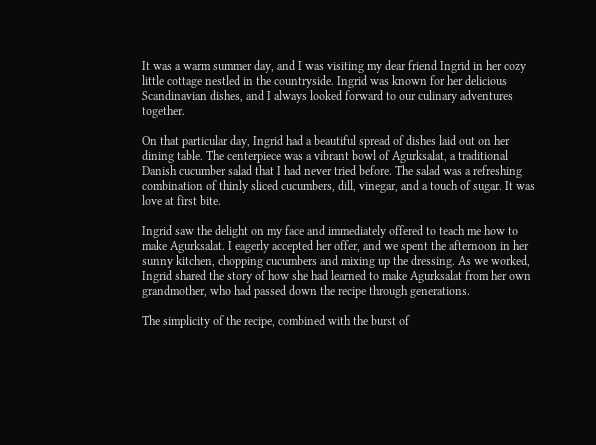It was a warm summer day, and I was visiting my dear friend Ingrid in her cozy little cottage nestled in the countryside. Ingrid was known for her delicious Scandinavian dishes, and I always looked forward to our culinary adventures together.

On that particular day, Ingrid had a beautiful spread of dishes laid out on her dining table. The centerpiece was a vibrant bowl of Agurksalat, a traditional Danish cucumber salad that I had never tried before. The salad was a refreshing combination of thinly sliced cucumbers, dill, vinegar, and a touch of sugar. It was love at first bite.

Ingrid saw the delight on my face and immediately offered to teach me how to make Agurksalat. I eagerly accepted her offer, and we spent the afternoon in her sunny kitchen, chopping cucumbers and mixing up the dressing. As we worked, Ingrid shared the story of how she had learned to make Agurksalat from her own grandmother, who had passed down the recipe through generations.

The simplicity of the recipe, combined with the burst of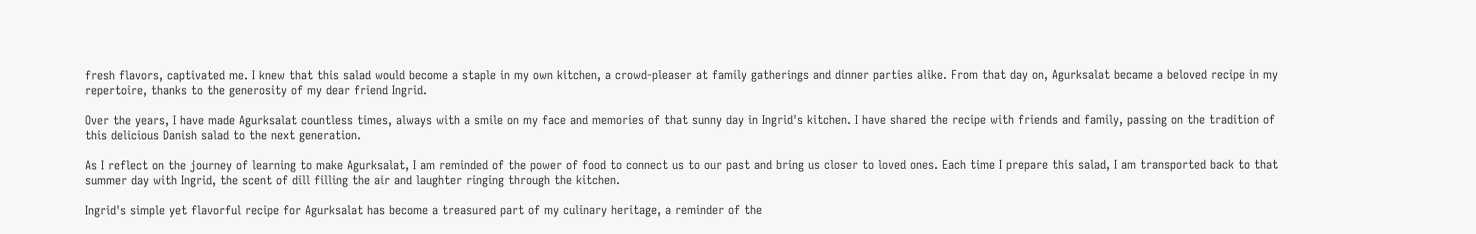fresh flavors, captivated me. I knew that this salad would become a staple in my own kitchen, a crowd-pleaser at family gatherings and dinner parties alike. From that day on, Agurksalat became a beloved recipe in my repertoire, thanks to the generosity of my dear friend Ingrid.

Over the years, I have made Agurksalat countless times, always with a smile on my face and memories of that sunny day in Ingrid's kitchen. I have shared the recipe with friends and family, passing on the tradition of this delicious Danish salad to the next generation.

As I reflect on the journey of learning to make Agurksalat, I am reminded of the power of food to connect us to our past and bring us closer to loved ones. Each time I prepare this salad, I am transported back to that summer day with Ingrid, the scent of dill filling the air and laughter ringing through the kitchen.

Ingrid's simple yet flavorful recipe for Agurksalat has become a treasured part of my culinary heritage, a reminder of the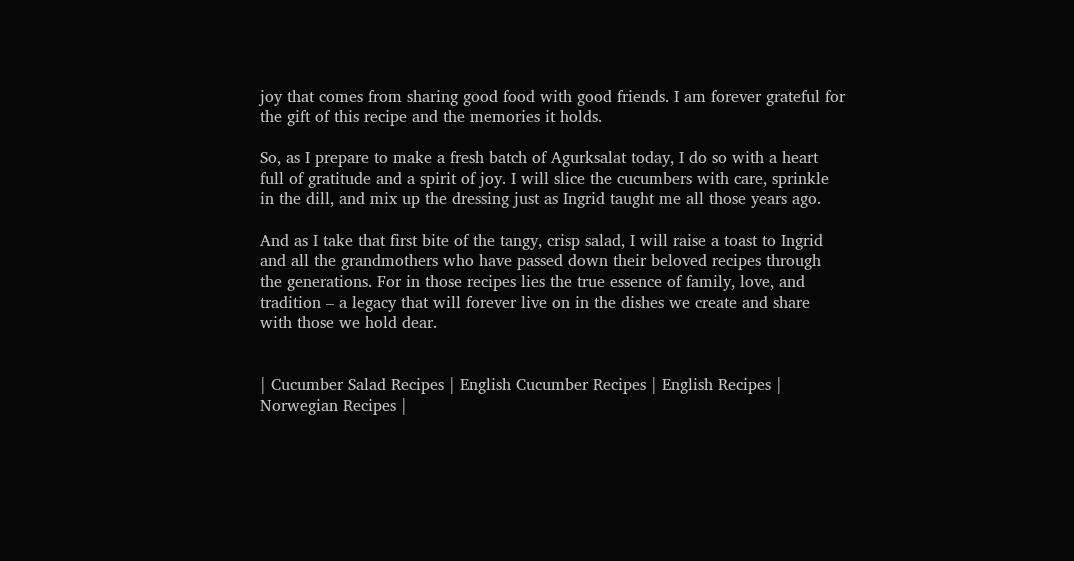joy that comes from sharing good food with good friends. I am forever grateful for the gift of this recipe and the memories it holds.

So, as I prepare to make a fresh batch of Agurksalat today, I do so with a heart full of gratitude and a spirit of joy. I will slice the cucumbers with care, sprinkle in the dill, and mix up the dressing just as Ingrid taught me all those years ago.

And as I take that first bite of the tangy, crisp salad, I will raise a toast to Ingrid and all the grandmothers who have passed down their beloved recipes through the generations. For in those recipes lies the true essence of family, love, and tradition – a legacy that will forever live on in the dishes we create and share with those we hold dear.


| Cucumber Salad Recipes | English Cucumber Recipes | English Recipes | Norwegian Recipes |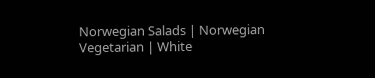Norwegian Salads | Norwegian Vegetarian | White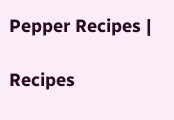Pepper Recipes |

Recipes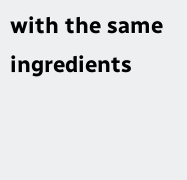with the same ingredients